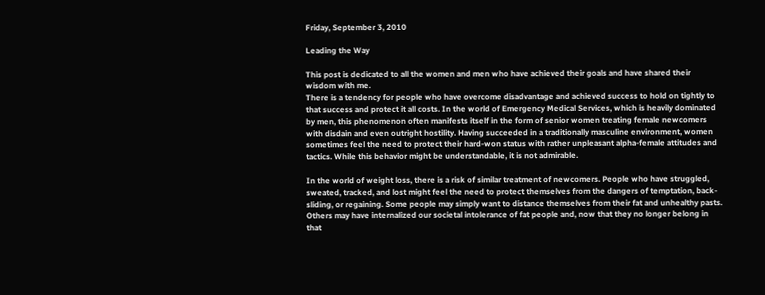Friday, September 3, 2010

Leading the Way

This post is dedicated to all the women and men who have achieved their goals and have shared their wisdom with me.
There is a tendency for people who have overcome disadvantage and achieved success to hold on tightly to that success and protect it all costs. In the world of Emergency Medical Services, which is heavily dominated by men, this phenomenon often manifests itself in the form of senior women treating female newcomers with disdain and even outright hostility. Having succeeded in a traditionally masculine environment, women sometimes feel the need to protect their hard-won status with rather unpleasant alpha-female attitudes and tactics. While this behavior might be understandable, it is not admirable.

In the world of weight loss, there is a risk of similar treatment of newcomers. People who have struggled, sweated, tracked, and lost might feel the need to protect themselves from the dangers of temptation, back-sliding, or regaining. Some people may simply want to distance themselves from their fat and unhealthy pasts. Others may have internalized our societal intolerance of fat people and, now that they no longer belong in that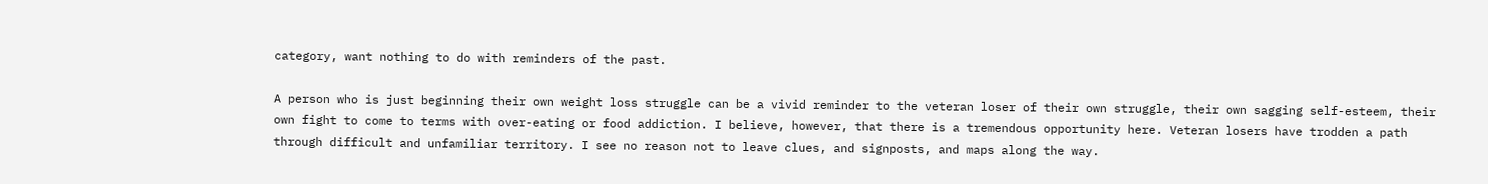category, want nothing to do with reminders of the past.

A person who is just beginning their own weight loss struggle can be a vivid reminder to the veteran loser of their own struggle, their own sagging self-esteem, their own fight to come to terms with over-eating or food addiction. I believe, however, that there is a tremendous opportunity here. Veteran losers have trodden a path through difficult and unfamiliar territory. I see no reason not to leave clues, and signposts, and maps along the way.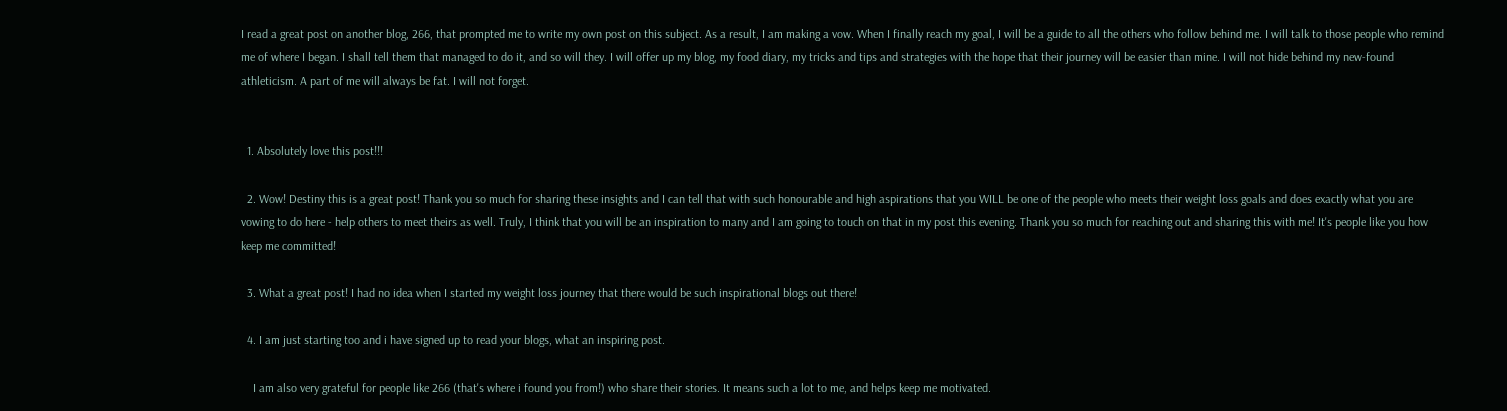I read a great post on another blog, 266, that prompted me to write my own post on this subject. As a result, I am making a vow. When I finally reach my goal, I will be a guide to all the others who follow behind me. I will talk to those people who remind me of where I began. I shall tell them that managed to do it, and so will they. I will offer up my blog, my food diary, my tricks and tips and strategies with the hope that their journey will be easier than mine. I will not hide behind my new-found athleticism. A part of me will always be fat. I will not forget.


  1. Absolutely love this post!!!

  2. Wow! Destiny this is a great post! Thank you so much for sharing these insights and I can tell that with such honourable and high aspirations that you WILL be one of the people who meets their weight loss goals and does exactly what you are vowing to do here - help others to meet theirs as well. Truly, I think that you will be an inspiration to many and I am going to touch on that in my post this evening. Thank you so much for reaching out and sharing this with me! It's people like you how keep me committed!

  3. What a great post! I had no idea when I started my weight loss journey that there would be such inspirational blogs out there!

  4. I am just starting too and i have signed up to read your blogs, what an inspiring post.

    I am also very grateful for people like 266 (that's where i found you from!) who share their stories. It means such a lot to me, and helps keep me motivated.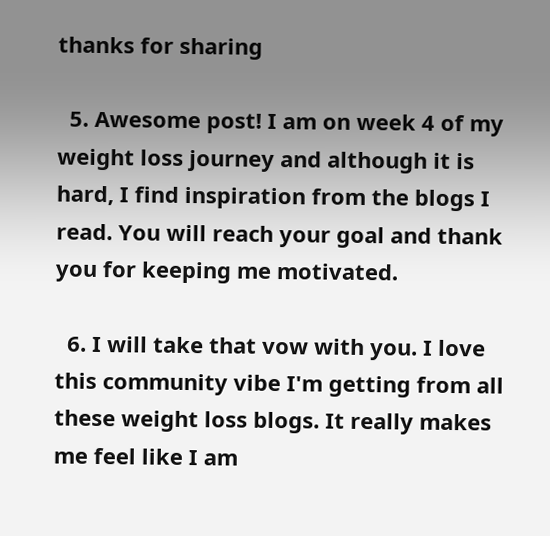thanks for sharing

  5. Awesome post! I am on week 4 of my weight loss journey and although it is hard, I find inspiration from the blogs I read. You will reach your goal and thank you for keeping me motivated.

  6. I will take that vow with you. I love this community vibe I'm getting from all these weight loss blogs. It really makes me feel like I am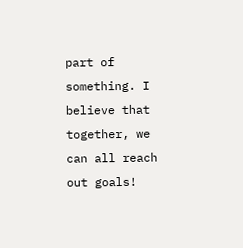part of something. I believe that together, we can all reach out goals!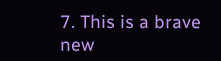7. This is a brave new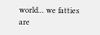world... we fatties are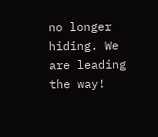no longer hiding. We are leading the way!